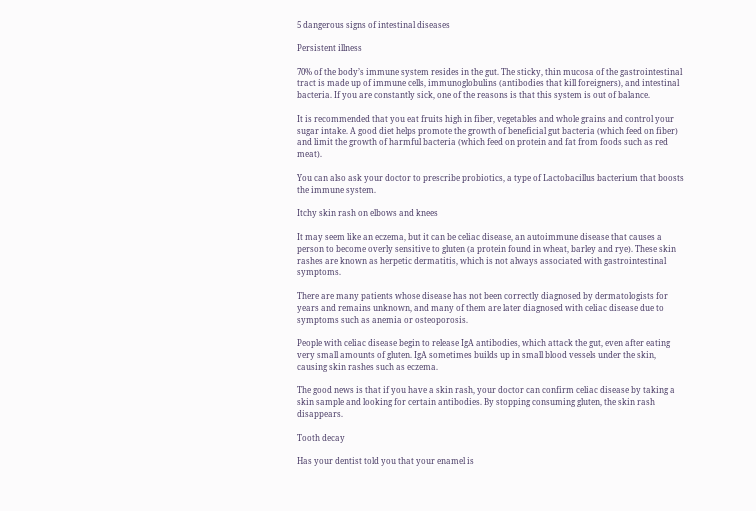5 dangerous signs of intestinal diseases

Persistent illness

70% of the body’s immune system resides in the gut. The sticky, thin mucosa of the gastrointestinal tract is made up of immune cells, immunoglobulins (antibodies that kill foreigners), and intestinal bacteria. If you are constantly sick, one of the reasons is that this system is out of balance.

It is recommended that you eat fruits high in fiber, vegetables and whole grains and control your sugar intake. A good diet helps promote the growth of beneficial gut bacteria (which feed on fiber) and limit the growth of harmful bacteria (which feed on protein and fat from foods such as red meat).

You can also ask your doctor to prescribe probiotics, a type of Lactobacillus bacterium that boosts the immune system.

Itchy skin rash on elbows and knees

It may seem like an eczema, but it can be celiac disease, an autoimmune disease that causes a person to become overly sensitive to gluten (a protein found in wheat, barley and rye). These skin rashes are known as herpetic dermatitis, which is not always associated with gastrointestinal symptoms.

There are many patients whose disease has not been correctly diagnosed by dermatologists for years and remains unknown, and many of them are later diagnosed with celiac disease due to symptoms such as anemia or osteoporosis.

People with celiac disease begin to release IgA antibodies, which attack the gut, even after eating very small amounts of gluten. IgA sometimes builds up in small blood vessels under the skin, causing skin rashes such as eczema.

The good news is that if you have a skin rash, your doctor can confirm celiac disease by taking a skin sample and looking for certain antibodies. By stopping consuming gluten, the skin rash disappears.

Tooth decay

Has your dentist told you that your enamel is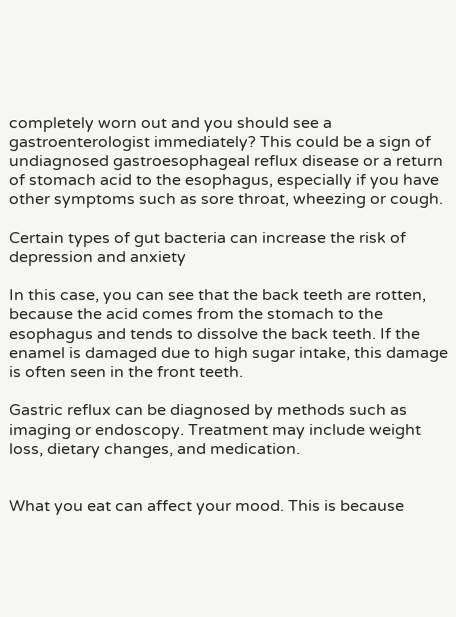completely worn out and you should see a gastroenterologist immediately? This could be a sign of undiagnosed gastroesophageal reflux disease or a return of stomach acid to the esophagus, especially if you have other symptoms such as sore throat, wheezing or cough.

Certain types of gut bacteria can increase the risk of depression and anxiety

In this case, you can see that the back teeth are rotten, because the acid comes from the stomach to the esophagus and tends to dissolve the back teeth. If the enamel is damaged due to high sugar intake, this damage is often seen in the front teeth.

Gastric reflux can be diagnosed by methods such as imaging or endoscopy. Treatment may include weight loss, dietary changes, and medication.


What you eat can affect your mood. This is because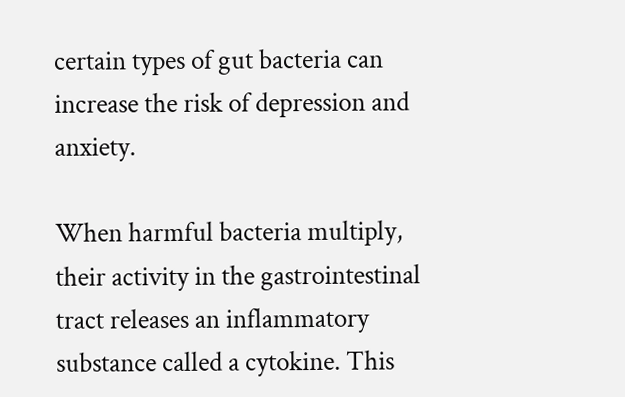certain types of gut bacteria can increase the risk of depression and anxiety.

When harmful bacteria multiply, their activity in the gastrointestinal tract releases an inflammatory substance called a cytokine. This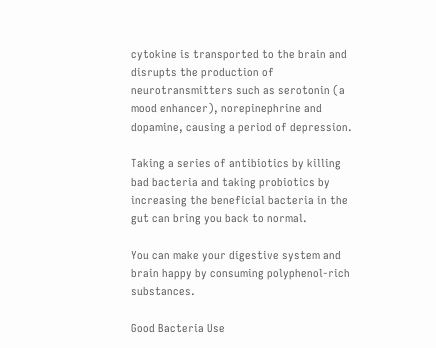cytokine is transported to the brain and disrupts the production of neurotransmitters such as serotonin (a mood enhancer), norepinephrine and dopamine, causing a period of depression.

Taking a series of antibiotics by killing bad bacteria and taking probiotics by increasing the beneficial bacteria in the gut can bring you back to normal.

You can make your digestive system and brain happy by consuming polyphenol-rich substances.

Good Bacteria Use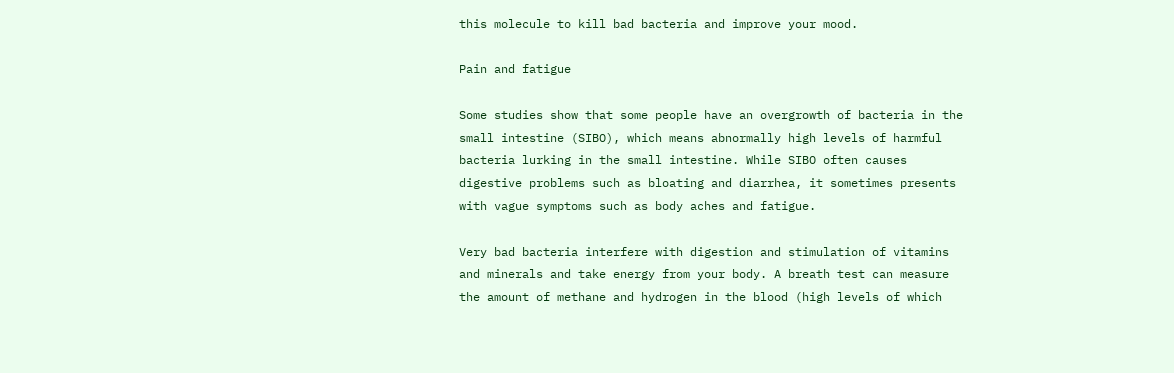this molecule to kill bad bacteria and improve your mood.

Pain and fatigue

Some studies show that some people have an overgrowth of bacteria in the small intestine (SIBO), which means abnormally high levels of harmful bacteria lurking in the small intestine. While SIBO often causes digestive problems such as bloating and diarrhea, it sometimes presents with vague symptoms such as body aches and fatigue.

Very bad bacteria interfere with digestion and stimulation of vitamins and minerals and take energy from your body. A breath test can measure the amount of methane and hydrogen in the blood (high levels of which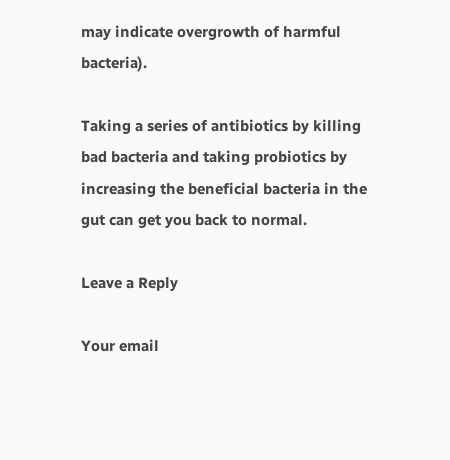may indicate overgrowth of harmful bacteria).

Taking a series of antibiotics by killing bad bacteria and taking probiotics by increasing the beneficial bacteria in the gut can get you back to normal.

Leave a Reply

Your email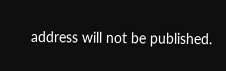address will not be published.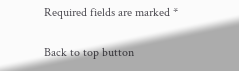Required fields are marked *

Back to top button